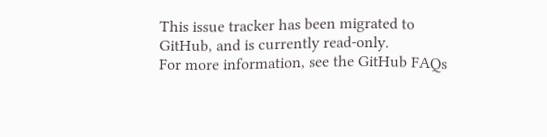This issue tracker has been migrated to GitHub, and is currently read-only.
For more information, see the GitHub FAQs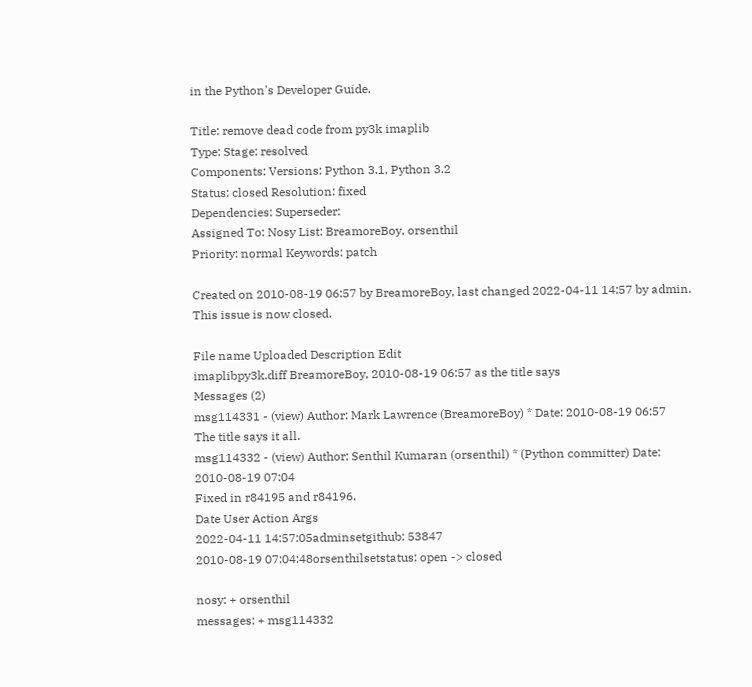in the Python's Developer Guide.

Title: remove dead code from py3k imaplib
Type: Stage: resolved
Components: Versions: Python 3.1, Python 3.2
Status: closed Resolution: fixed
Dependencies: Superseder:
Assigned To: Nosy List: BreamoreBoy, orsenthil
Priority: normal Keywords: patch

Created on 2010-08-19 06:57 by BreamoreBoy, last changed 2022-04-11 14:57 by admin. This issue is now closed.

File name Uploaded Description Edit
imaplibpy3k.diff BreamoreBoy, 2010-08-19 06:57 as the title says
Messages (2)
msg114331 - (view) Author: Mark Lawrence (BreamoreBoy) * Date: 2010-08-19 06:57
The title says it all.
msg114332 - (view) Author: Senthil Kumaran (orsenthil) * (Python committer) Date: 2010-08-19 07:04
Fixed in r84195 and r84196.
Date User Action Args
2022-04-11 14:57:05adminsetgithub: 53847
2010-08-19 07:04:48orsenthilsetstatus: open -> closed

nosy: + orsenthil
messages: + msg114332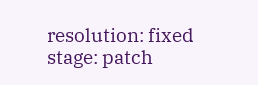resolution: fixed
stage: patch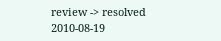review -> resolved
2010-08-19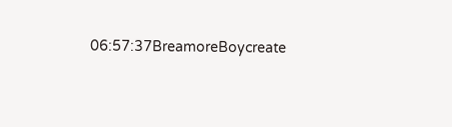06:57:37BreamoreBoycreate